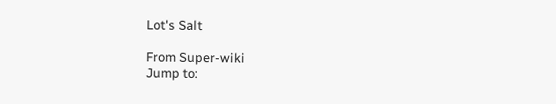Lot's Salt

From Super-wiki
Jump to: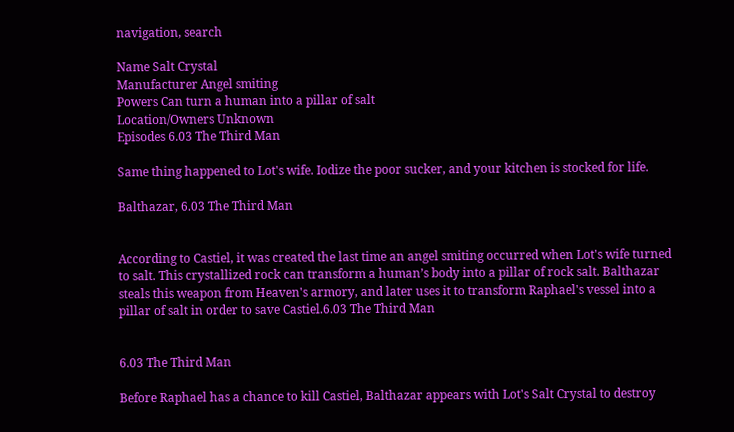navigation, search

Name Salt Crystal
Manufacturer Angel smiting
Powers Can turn a human into a pillar of salt
Location/Owners Unknown
Episodes 6.03 The Third Man

Same thing happened to Lot's wife. Iodize the poor sucker, and your kitchen is stocked for life.

Balthazar, 6.03 The Third Man


According to Castiel, it was created the last time an angel smiting occurred when Lot's wife turned to salt. This crystallized rock can transform a human’s body into a pillar of rock salt. Balthazar steals this weapon from Heaven's armory, and later uses it to transform Raphael's vessel into a pillar of salt in order to save Castiel.6.03 The Third Man


6.03 The Third Man

Before Raphael has a chance to kill Castiel, Balthazar appears with Lot's Salt Crystal to destroy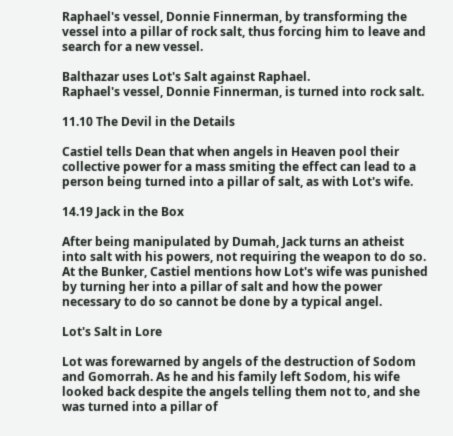Raphael's vessel, Donnie Finnerman, by transforming the vessel into a pillar of rock salt, thus forcing him to leave and search for a new vessel.

Balthazar uses Lot's Salt against Raphael.
Raphael's vessel, Donnie Finnerman, is turned into rock salt.

11.10 The Devil in the Details

Castiel tells Dean that when angels in Heaven pool their collective power for a mass smiting the effect can lead to a person being turned into a pillar of salt, as with Lot's wife.

14.19 Jack in the Box

After being manipulated by Dumah, Jack turns an atheist into salt with his powers, not requiring the weapon to do so. At the Bunker, Castiel mentions how Lot's wife was punished by turning her into a pillar of salt and how the power necessary to do so cannot be done by a typical angel.

Lot's Salt in Lore

Lot was forewarned by angels of the destruction of Sodom and Gomorrah. As he and his family left Sodom, his wife looked back despite the angels telling them not to, and she was turned into a pillar of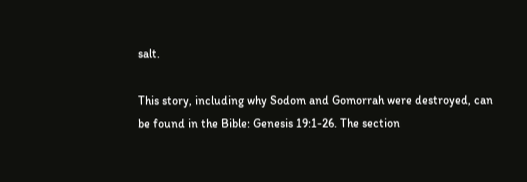salt.

This story, including why Sodom and Gomorrah were destroyed, can be found in the Bible: Genesis 19:1-26. The section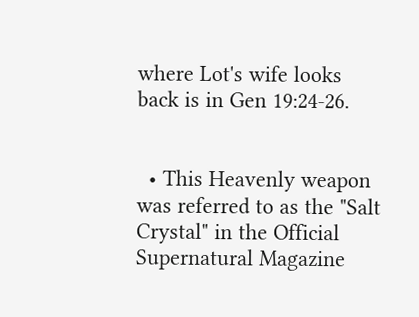where Lot's wife looks back is in Gen 19:24-26.


  • This Heavenly weapon was referred to as the "Salt Crystal" in the Official Supernatural Magazine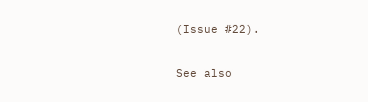(Issue #22).

See also